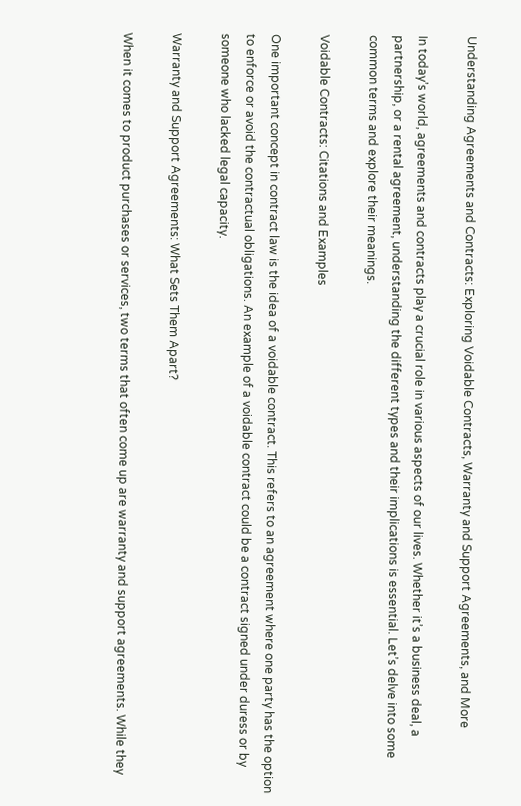Understanding Agreements and Contracts: Exploring Voidable Contracts, Warranty and Support Agreements, and More

In today’s world, agreements and contracts play a crucial role in various aspects of our lives. Whether it’s a business deal, a partnership, or a rental agreement, understanding the different types and their implications is essential. Let’s delve into some common terms and explore their meanings.

Voidable Contracts: Citations and Examples

One important concept in contract law is the idea of a voidable contract. This refers to an agreement where one party has the option to enforce or avoid the contractual obligations. An example of a voidable contract could be a contract signed under duress or by someone who lacked legal capacity.

Warranty and Support Agreements: What Sets Them Apart?

When it comes to product purchases or services, two terms that often come up are warranty and support agreements. While they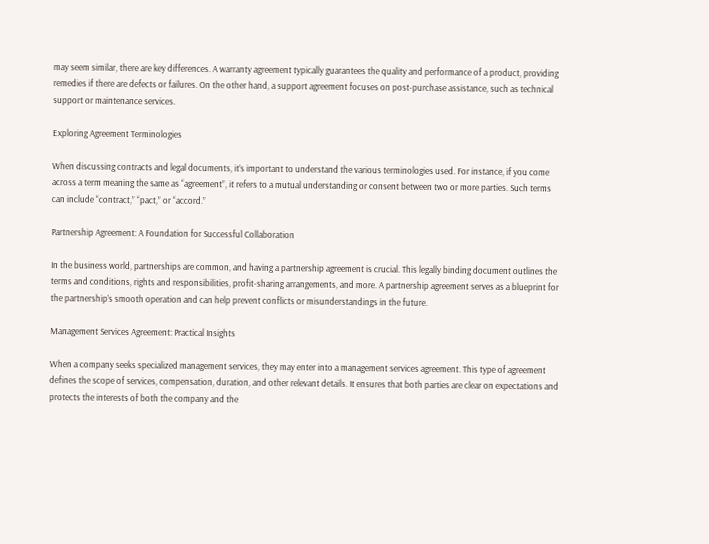may seem similar, there are key differences. A warranty agreement typically guarantees the quality and performance of a product, providing remedies if there are defects or failures. On the other hand, a support agreement focuses on post-purchase assistance, such as technical support or maintenance services.

Exploring Agreement Terminologies

When discussing contracts and legal documents, it’s important to understand the various terminologies used. For instance, if you come across a term meaning the same as “agreement”, it refers to a mutual understanding or consent between two or more parties. Such terms can include “contract,” “pact,” or “accord.”

Partnership Agreement: A Foundation for Successful Collaboration

In the business world, partnerships are common, and having a partnership agreement is crucial. This legally binding document outlines the terms and conditions, rights and responsibilities, profit-sharing arrangements, and more. A partnership agreement serves as a blueprint for the partnership’s smooth operation and can help prevent conflicts or misunderstandings in the future.

Management Services Agreement: Practical Insights

When a company seeks specialized management services, they may enter into a management services agreement. This type of agreement defines the scope of services, compensation, duration, and other relevant details. It ensures that both parties are clear on expectations and protects the interests of both the company and the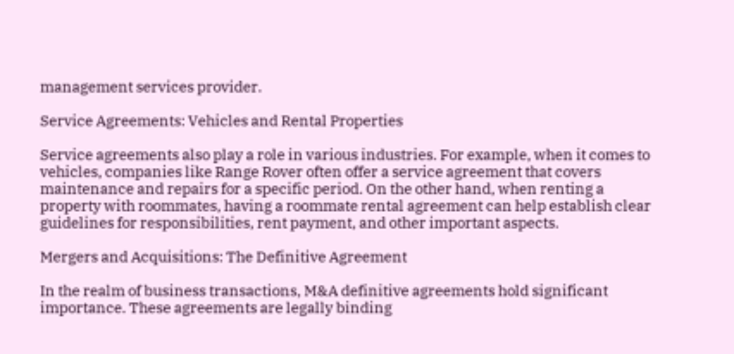management services provider.

Service Agreements: Vehicles and Rental Properties

Service agreements also play a role in various industries. For example, when it comes to vehicles, companies like Range Rover often offer a service agreement that covers maintenance and repairs for a specific period. On the other hand, when renting a property with roommates, having a roommate rental agreement can help establish clear guidelines for responsibilities, rent payment, and other important aspects.

Mergers and Acquisitions: The Definitive Agreement

In the realm of business transactions, M&A definitive agreements hold significant importance. These agreements are legally binding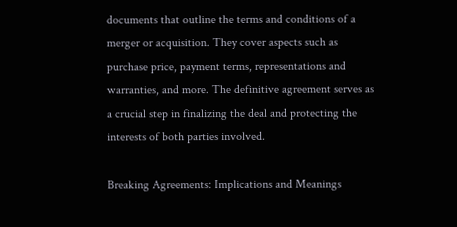documents that outline the terms and conditions of a merger or acquisition. They cover aspects such as purchase price, payment terms, representations and warranties, and more. The definitive agreement serves as a crucial step in finalizing the deal and protecting the interests of both parties involved.

Breaking Agreements: Implications and Meanings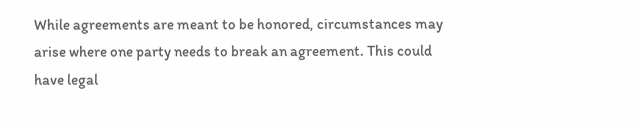While agreements are meant to be honored, circumstances may arise where one party needs to break an agreement. This could have legal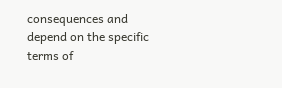consequences and depend on the specific terms of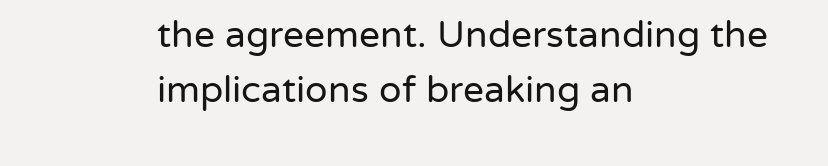the agreement. Understanding the implications of breaking an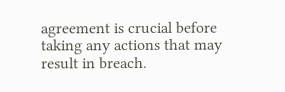agreement is crucial before taking any actions that may result in breach.